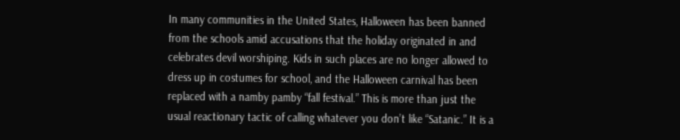In many communities in the United States, Halloween has been banned from the schools amid accusations that the holiday originated in and celebrates devil worshiping. Kids in such places are no longer allowed to dress up in costumes for school, and the Halloween carnival has been replaced with a namby pamby “fall festival.” This is more than just the usual reactionary tactic of calling whatever you don’t like “Satanic.” It is a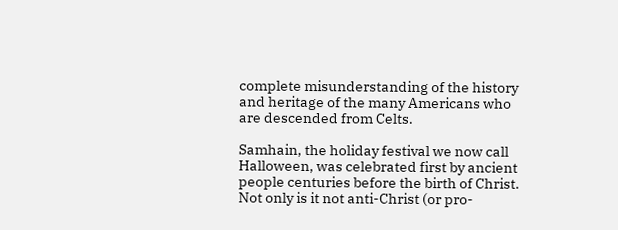complete misunderstanding of the history and heritage of the many Americans who are descended from Celts.

Samhain, the holiday festival we now call Halloween, was celebrated first by ancient people centuries before the birth of Christ. Not only is it not anti-Christ (or pro-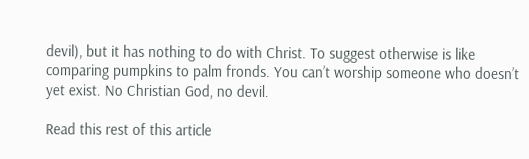devil), but it has nothing to do with Christ. To suggest otherwise is like comparing pumpkins to palm fronds. You can’t worship someone who doesn’t yet exist. No Christian God, no devil.

Read this rest of this article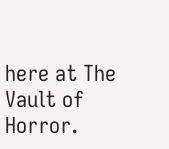here at The Vault of Horror.